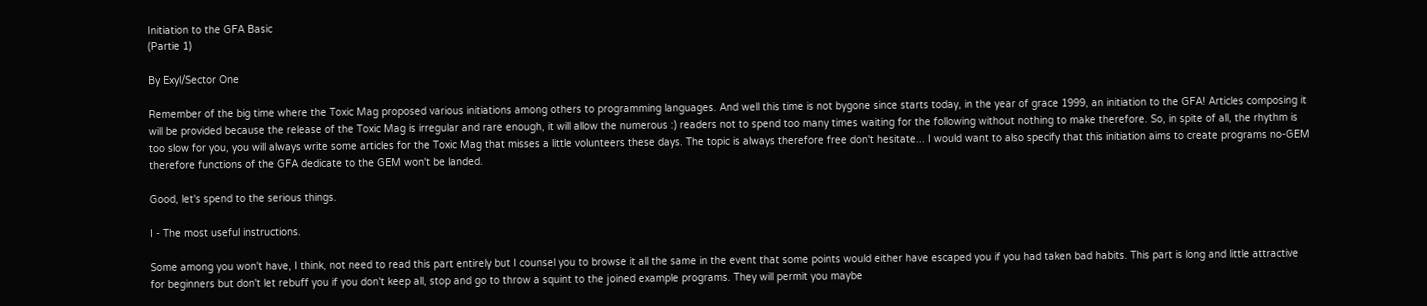Initiation to the GFA Basic
(Partie 1)

By Exyl/Sector One

Remember of the big time where the Toxic Mag proposed various initiations among others to programming languages. And well this time is not bygone since starts today, in the year of grace 1999, an initiation to the GFA! Articles composing it will be provided because the release of the Toxic Mag is irregular and rare enough, it will allow the numerous :) readers not to spend too many times waiting for the following without nothing to make therefore. So, in spite of all, the rhythm is too slow for you, you will always write some articles for the Toxic Mag that misses a little volunteers these days. The topic is always therefore free don't hesitate... I would want to also specify that this initiation aims to create programs no-GEM therefore functions of the GFA dedicate to the GEM won't be landed.

Good, let's spend to the serious things.

I - The most useful instructions.

Some among you won't have, I think, not need to read this part entirely but I counsel you to browse it all the same in the event that some points would either have escaped you if you had taken bad habits. This part is long and little attractive for beginners but don't let rebuff you if you don't keep all, stop and go to throw a squint to the joined example programs. They will permit you maybe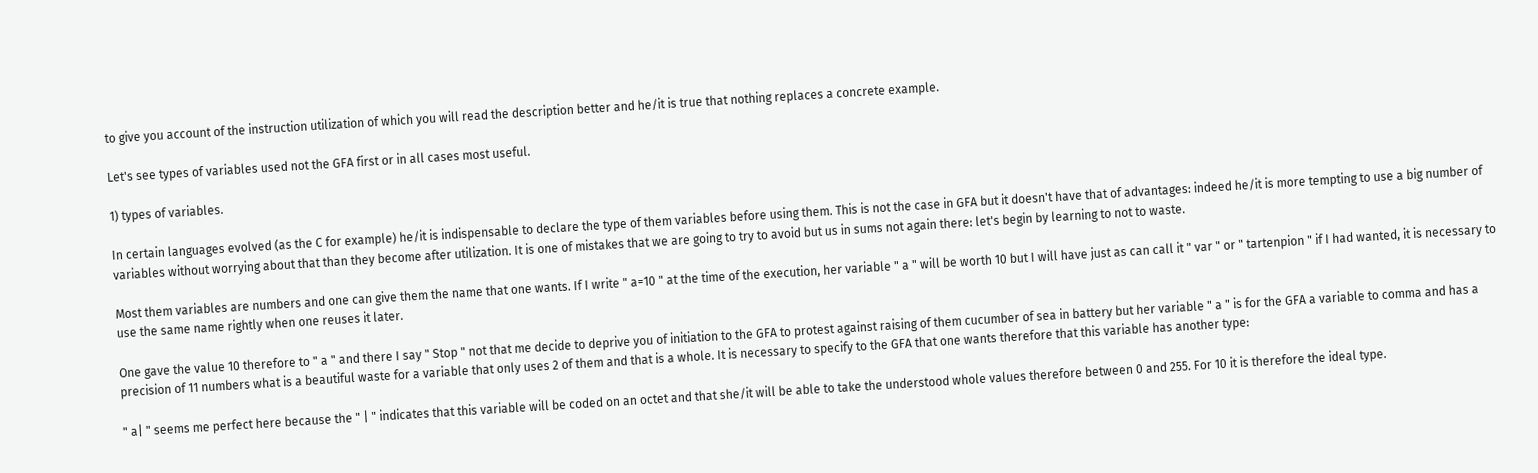to give you account of the instruction utilization of which you will read the description better and he/it is true that nothing replaces a concrete example.

Let's see types of variables used not the GFA first or in all cases most useful.

1) types of variables.

In certain languages evolved (as the C for example) he/it is indispensable to declare the type of them variables before using them. This is not the case in GFA but it doesn't have that of advantages: indeed he/it is more tempting to use a big number of variables without worrying about that than they become after utilization. It is one of mistakes that we are going to try to avoid but us in sums not again there: let's begin by learning to not to waste.

Most them variables are numbers and one can give them the name that one wants. If I write " a=10 " at the time of the execution, her variable " a " will be worth 10 but I will have just as can call it " var " or " tartenpion " if I had wanted, it is necessary to use the same name rightly when one reuses it later.

One gave the value 10 therefore to " a " and there I say " Stop " not that me decide to deprive you of initiation to the GFA to protest against raising of them cucumber of sea in battery but her variable " a " is for the GFA a variable to comma and has a precision of 11 numbers what is a beautiful waste for a variable that only uses 2 of them and that is a whole. It is necessary to specify to the GFA that one wants therefore that this variable has another type:

" a| " seems me perfect here because the " | " indicates that this variable will be coded on an octet and that she/it will be able to take the understood whole values therefore between 0 and 255. For 10 it is therefore the ideal type.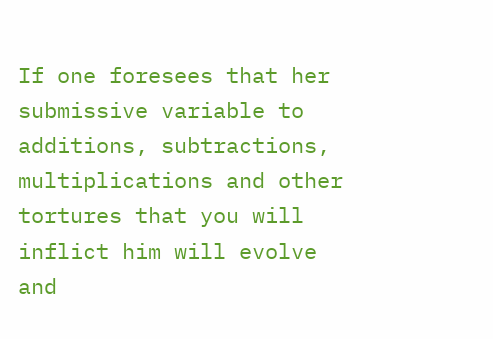If one foresees that her submissive variable to additions, subtractions, multiplications and other tortures that you will inflict him will evolve and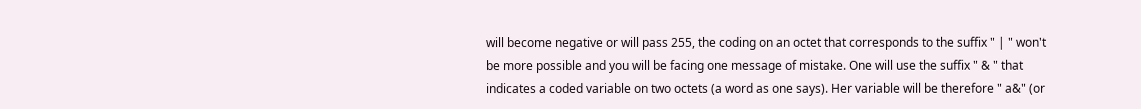will become negative or will pass 255, the coding on an octet that corresponds to the suffix " | " won't be more possible and you will be facing one message of mistake. One will use the suffix " & " that indicates a coded variable on two octets (a word as one says). Her variable will be therefore " a&" (or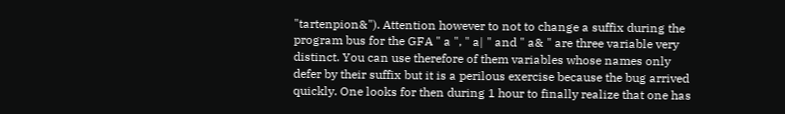"tartenpion&"). Attention however to not to change a suffix during the program bus for the GFA " a ", " a| " and " a& " are three variable very distinct. You can use therefore of them variables whose names only defer by their suffix but it is a perilous exercise because the bug arrived quickly. One looks for then during 1 hour to finally realize that one has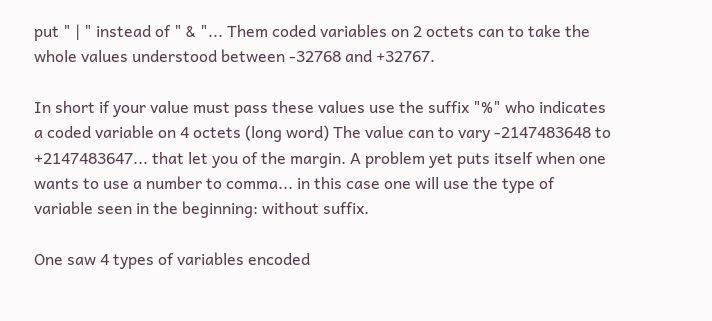put " | " instead of " & "... Them coded variables on 2 octets can to take the whole values understood between -32768 and +32767.

In short if your value must pass these values use the suffix "%" who indicates a coded variable on 4 octets (long word) The value can to vary -2147483648 to +2147483647... that let you of the margin. A problem yet puts itself when one wants to use a number to comma... in this case one will use the type of variable seen in the beginning: without suffix.

One saw 4 types of variables encoded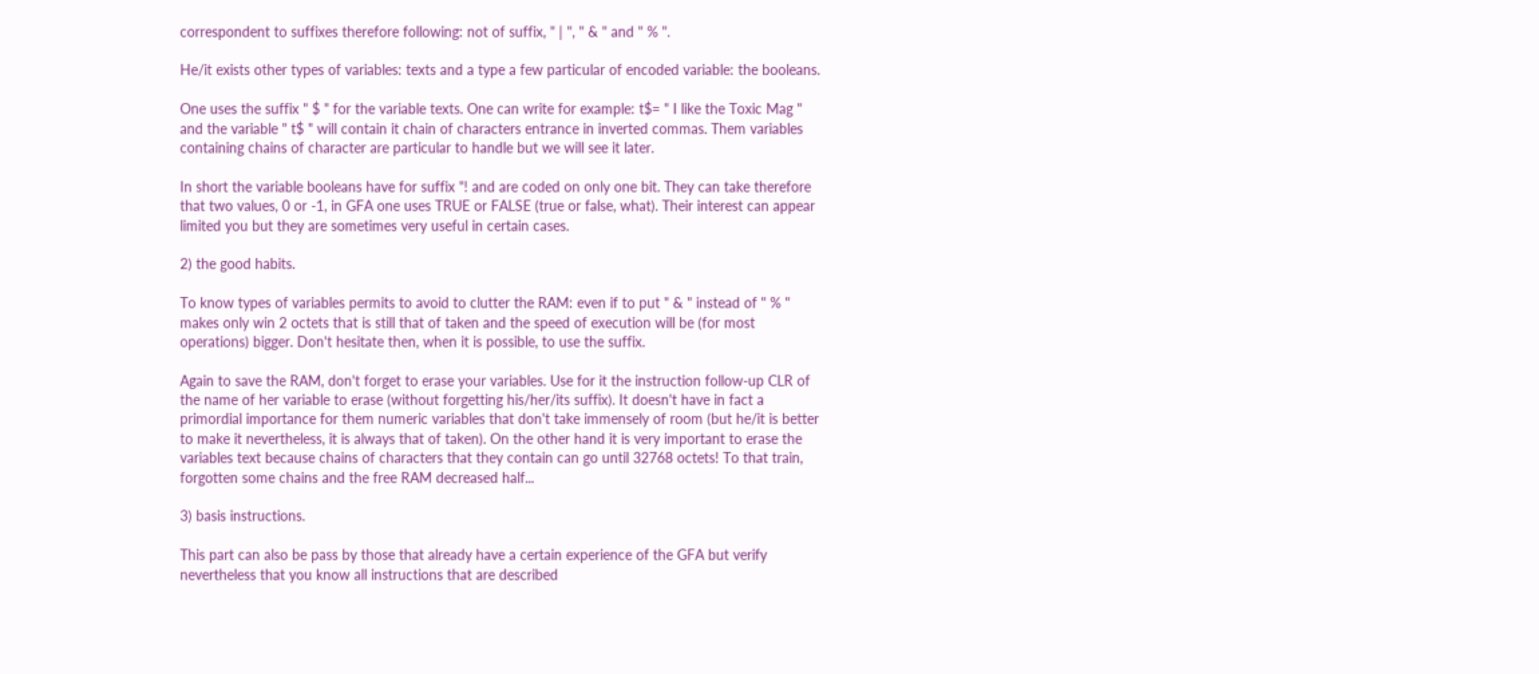correspondent to suffixes therefore following: not of suffix, " | ", " & " and " % ".

He/it exists other types of variables: texts and a type a few particular of encoded variable: the booleans.

One uses the suffix " $ " for the variable texts. One can write for example: t$= " I like the Toxic Mag " and the variable " t$ " will contain it chain of characters entrance in inverted commas. Them variables containing chains of character are particular to handle but we will see it later.

In short the variable booleans have for suffix "! and are coded on only one bit. They can take therefore that two values, 0 or -1, in GFA one uses TRUE or FALSE (true or false, what). Their interest can appear limited you but they are sometimes very useful in certain cases.

2) the good habits.

To know types of variables permits to avoid to clutter the RAM: even if to put " & " instead of " % " makes only win 2 octets that is still that of taken and the speed of execution will be (for most operations) bigger. Don't hesitate then, when it is possible, to use the suffix.

Again to save the RAM, don't forget to erase your variables. Use for it the instruction follow-up CLR of the name of her variable to erase (without forgetting his/her/its suffix). It doesn't have in fact a primordial importance for them numeric variables that don't take immensely of room (but he/it is better to make it nevertheless, it is always that of taken). On the other hand it is very important to erase the variables text because chains of characters that they contain can go until 32768 octets! To that train, forgotten some chains and the free RAM decreased half...

3) basis instructions.

This part can also be pass by those that already have a certain experience of the GFA but verify nevertheless that you know all instructions that are described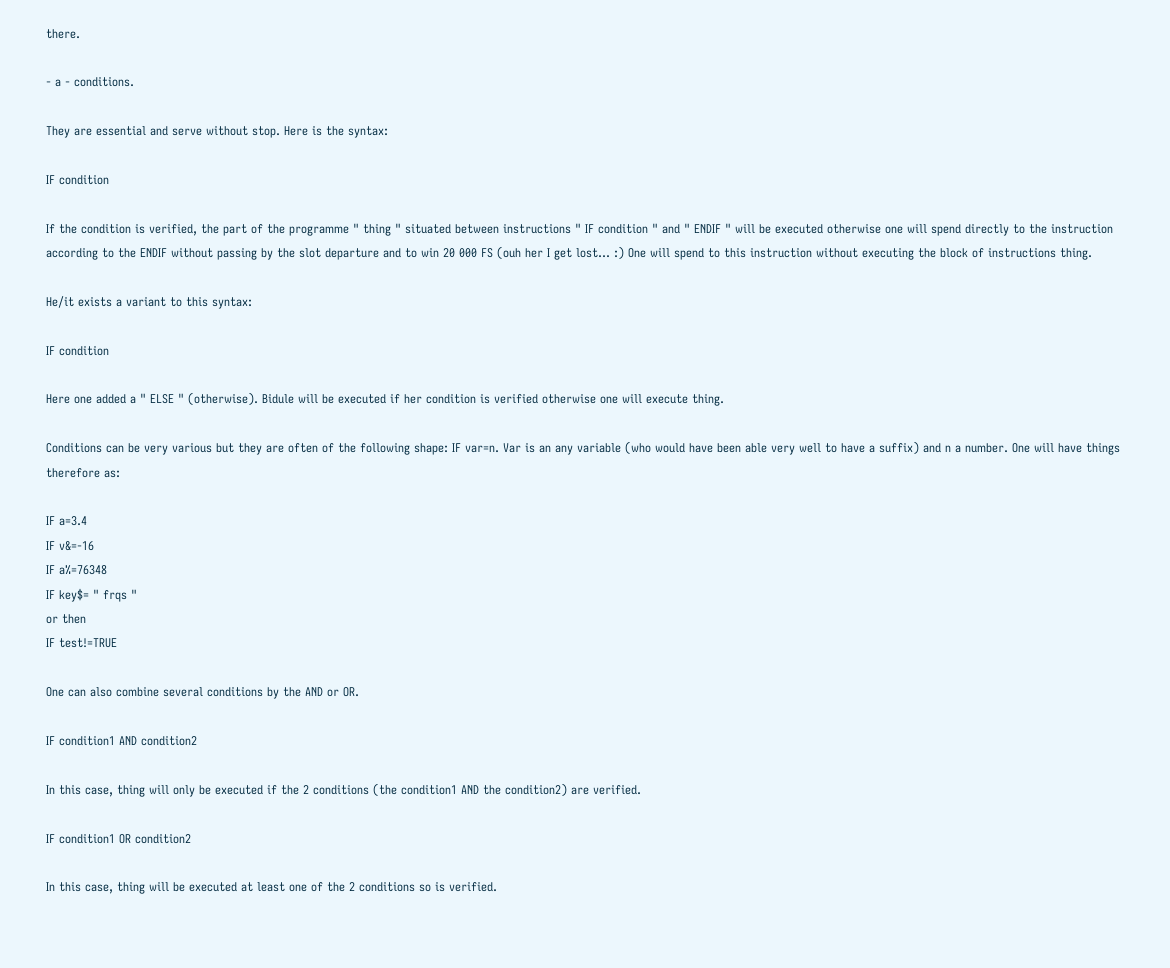there.

- a - conditions.

They are essential and serve without stop. Here is the syntax:

IF condition

If the condition is verified, the part of the programme " thing " situated between instructions " IF condition " and " ENDIF " will be executed otherwise one will spend directly to the instruction according to the ENDIF without passing by the slot departure and to win 20 000 FS (ouh her I get lost... :) One will spend to this instruction without executing the block of instructions thing.

He/it exists a variant to this syntax:

IF condition

Here one added a " ELSE " (otherwise). Bidule will be executed if her condition is verified otherwise one will execute thing.

Conditions can be very various but they are often of the following shape: IF var=n. Var is an any variable (who would have been able very well to have a suffix) and n a number. One will have things therefore as:

IF a=3.4
IF v&=-16
IF a%=76348
IF key$= " frqs "
or then
IF test!=TRUE

One can also combine several conditions by the AND or OR.

IF condition1 AND condition2

In this case, thing will only be executed if the 2 conditions (the condition1 AND the condition2) are verified.

IF condition1 OR condition2

In this case, thing will be executed at least one of the 2 conditions so is verified.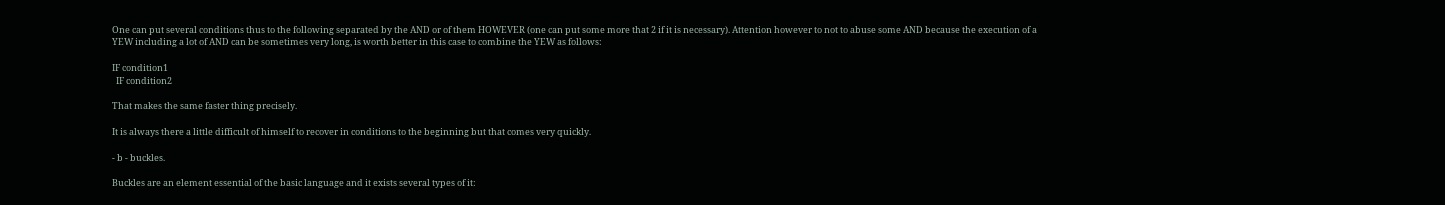One can put several conditions thus to the following separated by the AND or of them HOWEVER (one can put some more that 2 if it is necessary). Attention however to not to abuse some AND because the execution of a YEW including a lot of AND can be sometimes very long, is worth better in this case to combine the YEW as follows:

IF condition1
  IF condition2

That makes the same faster thing precisely.

It is always there a little difficult of himself to recover in conditions to the beginning but that comes very quickly.

- b - buckles.

Buckles are an element essential of the basic language and it exists several types of it: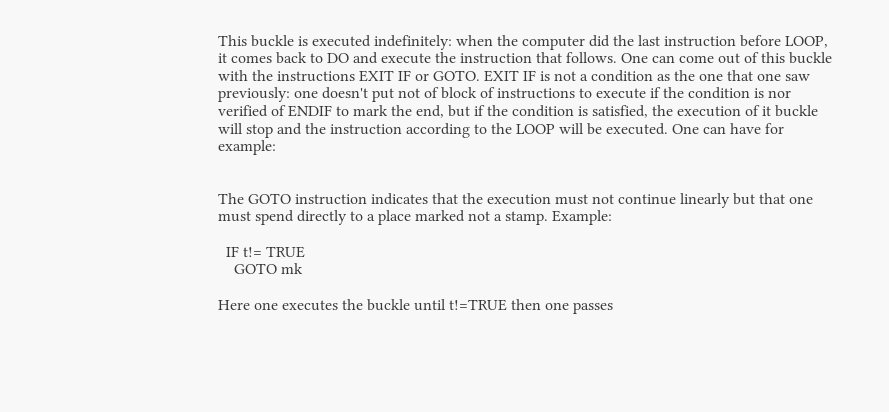This buckle is executed indefinitely: when the computer did the last instruction before LOOP, it comes back to DO and execute the instruction that follows. One can come out of this buckle with the instructions EXIT IF or GOTO. EXIT IF is not a condition as the one that one saw previously: one doesn't put not of block of instructions to execute if the condition is nor verified of ENDIF to mark the end, but if the condition is satisfied, the execution of it buckle will stop and the instruction according to the LOOP will be executed. One can have for example:


The GOTO instruction indicates that the execution must not continue linearly but that one must spend directly to a place marked not a stamp. Example:

  IF t!= TRUE
    GOTO mk

Here one executes the buckle until t!=TRUE then one passes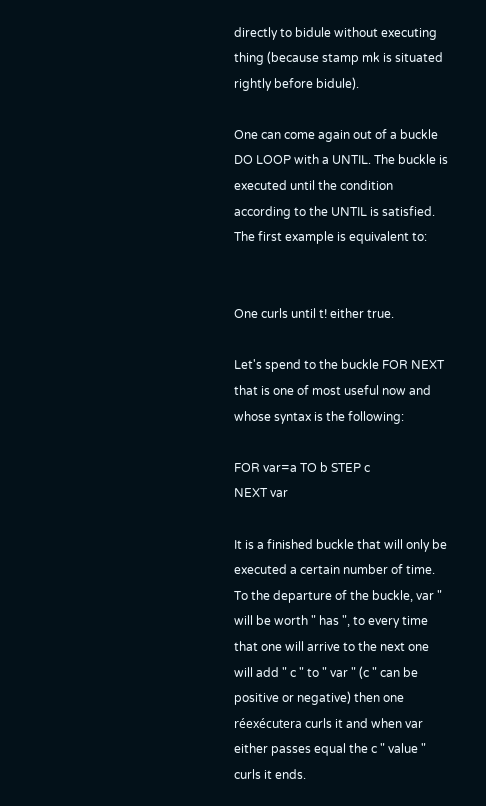directly to bidule without executing thing (because stamp mk is situated rightly before bidule).

One can come again out of a buckle DO LOOP with a UNTIL. The buckle is executed until the condition according to the UNTIL is satisfied. The first example is equivalent to:


One curls until t! either true.

Let's spend to the buckle FOR NEXT that is one of most useful now and whose syntax is the following:

FOR var=a TO b STEP c
NEXT var

It is a finished buckle that will only be executed a certain number of time. To the departure of the buckle, var " will be worth " has ", to every time that one will arrive to the next one will add " c " to " var " (c " can be positive or negative) then one réexécutera curls it and when var either passes equal the c " value " curls it ends.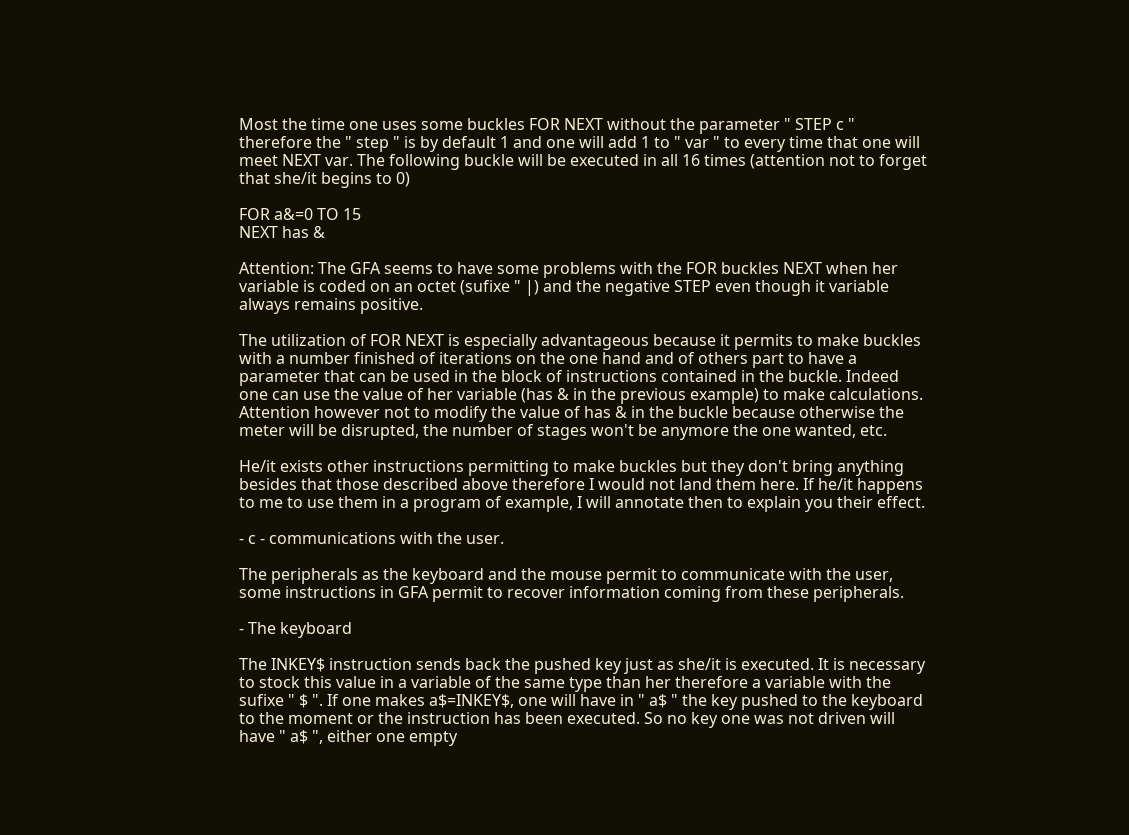Most the time one uses some buckles FOR NEXT without the parameter " STEP c " therefore the " step " is by default 1 and one will add 1 to " var " to every time that one will meet NEXT var. The following buckle will be executed in all 16 times (attention not to forget that she/it begins to 0)

FOR a&=0 TO 15
NEXT has &

Attention: The GFA seems to have some problems with the FOR buckles NEXT when her variable is coded on an octet (sufixe " |) and the negative STEP even though it variable always remains positive.

The utilization of FOR NEXT is especially advantageous because it permits to make buckles with a number finished of iterations on the one hand and of others part to have a parameter that can be used in the block of instructions contained in the buckle. Indeed one can use the value of her variable (has & in the previous example) to make calculations. Attention however not to modify the value of has & in the buckle because otherwise the meter will be disrupted, the number of stages won't be anymore the one wanted, etc.

He/it exists other instructions permitting to make buckles but they don't bring anything besides that those described above therefore I would not land them here. If he/it happens to me to use them in a program of example, I will annotate then to explain you their effect.

- c - communications with the user.

The peripherals as the keyboard and the mouse permit to communicate with the user, some instructions in GFA permit to recover information coming from these peripherals.

- The keyboard

The INKEY$ instruction sends back the pushed key just as she/it is executed. It is necessary to stock this value in a variable of the same type than her therefore a variable with the sufixe " $ ". If one makes a$=INKEY$, one will have in " a$ " the key pushed to the keyboard to the moment or the instruction has been executed. So no key one was not driven will have " a$ ", either one empty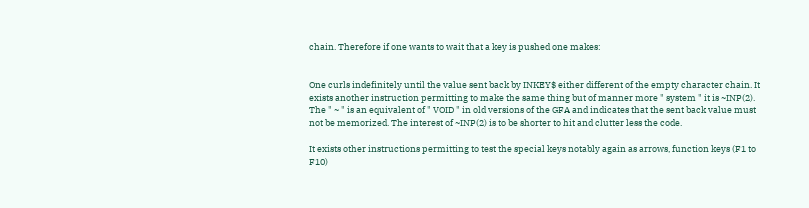chain. Therefore if one wants to wait that a key is pushed one makes:


One curls indefinitely until the value sent back by INKEY$ either different of the empty character chain. It exists another instruction permitting to make the same thing but of manner more " system " it is ~INP(2). The " ~ " is an equivalent of " VOID " in old versions of the GFA and indicates that the sent back value must not be memorized. The interest of ~INP(2) is to be shorter to hit and clutter less the code.

It exists other instructions permitting to test the special keys notably again as arrows, function keys (F1 to F10)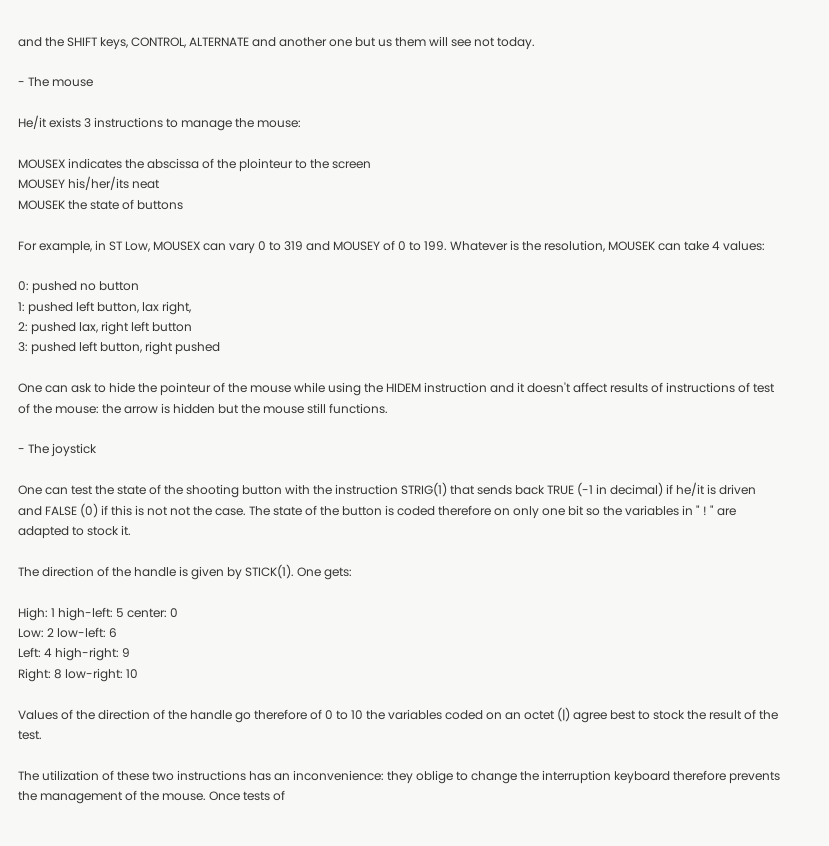and the SHIFT keys, CONTROL, ALTERNATE and another one but us them will see not today.

- The mouse

He/it exists 3 instructions to manage the mouse:

MOUSEX indicates the abscissa of the plointeur to the screen
MOUSEY his/her/its neat
MOUSEK the state of buttons

For example, in ST Low, MOUSEX can vary 0 to 319 and MOUSEY of 0 to 199. Whatever is the resolution, MOUSEK can take 4 values:

0: pushed no button
1: pushed left button, lax right,
2: pushed lax, right left button
3: pushed left button, right pushed

One can ask to hide the pointeur of the mouse while using the HIDEM instruction and it doesn't affect results of instructions of test of the mouse: the arrow is hidden but the mouse still functions.

- The joystick

One can test the state of the shooting button with the instruction STRIG(1) that sends back TRUE (-1 in decimal) if he/it is driven and FALSE (0) if this is not not the case. The state of the button is coded therefore on only one bit so the variables in " ! " are adapted to stock it.

The direction of the handle is given by STICK(1). One gets:

High: 1 high-left: 5 center: 0
Low: 2 low-left: 6
Left: 4 high-right: 9
Right: 8 low-right: 10

Values of the direction of the handle go therefore of 0 to 10 the variables coded on an octet (|) agree best to stock the result of the test.

The utilization of these two instructions has an inconvenience: they oblige to change the interruption keyboard therefore prevents the management of the mouse. Once tests of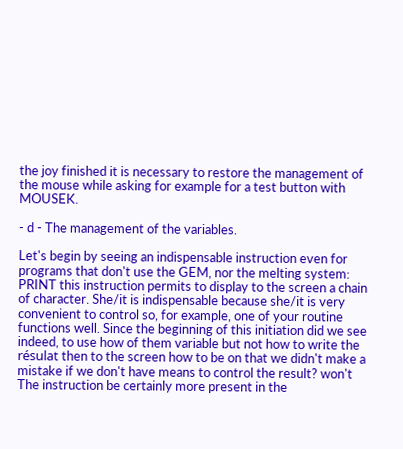the joy finished it is necessary to restore the management of the mouse while asking for example for a test button with MOUSEK.

- d - The management of the variables.

Let's begin by seeing an indispensable instruction even for programs that don't use the GEM, nor the melting system: PRINT this instruction permits to display to the screen a chain of character. She/it is indispensable because she/it is very convenient to control so, for example, one of your routine functions well. Since the beginning of this initiation did we see indeed, to use how of them variable but not how to write the résulat then to the screen how to be on that we didn't make a mistake if we don't have means to control the result? won't The instruction be certainly more present in the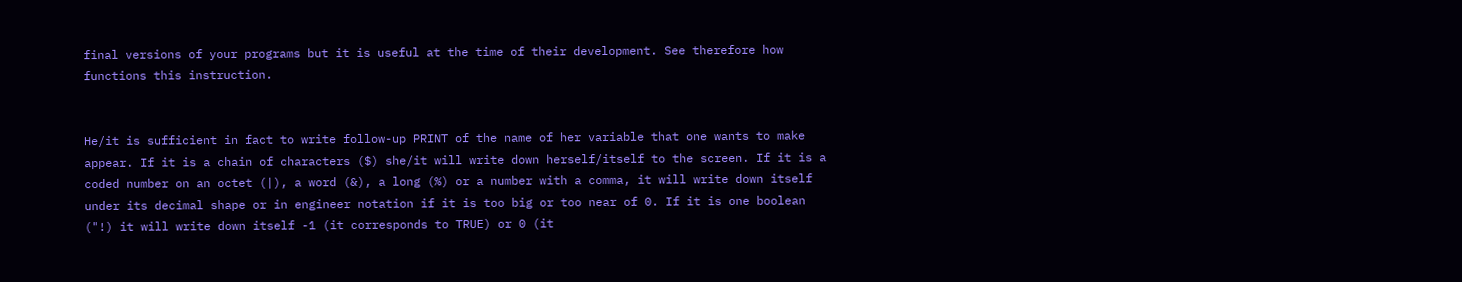final versions of your programs but it is useful at the time of their development. See therefore how functions this instruction.


He/it is sufficient in fact to write follow-up PRINT of the name of her variable that one wants to make appear. If it is a chain of characters ($) she/it will write down herself/itself to the screen. If it is a coded number on an octet (|), a word (&), a long (%) or a number with a comma, it will write down itself under its decimal shape or in engineer notation if it is too big or too near of 0. If it is one boolean ("!) it will write down itself -1 (it corresponds to TRUE) or 0 (it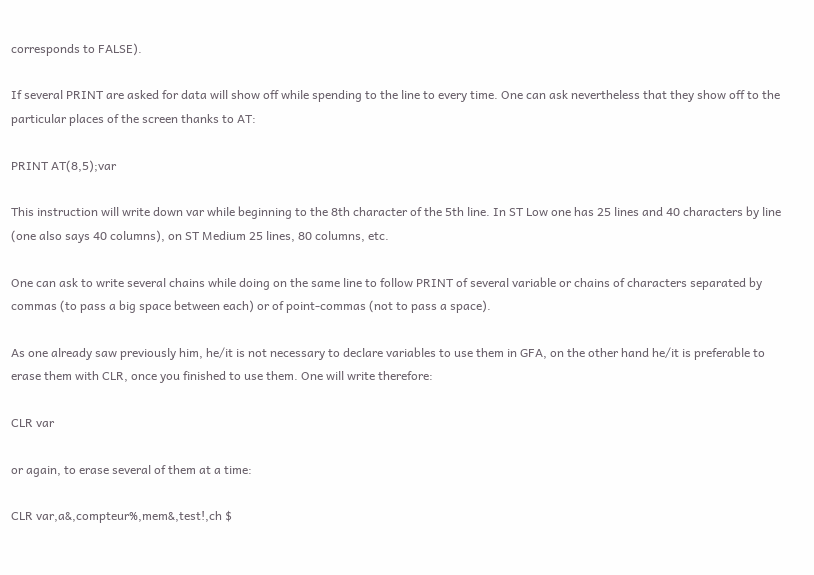corresponds to FALSE).

If several PRINT are asked for data will show off while spending to the line to every time. One can ask nevertheless that they show off to the particular places of the screen thanks to AT:

PRINT AT(8,5);var

This instruction will write down var while beginning to the 8th character of the 5th line. In ST Low one has 25 lines and 40 characters by line (one also says 40 columns), on ST Medium 25 lines, 80 columns, etc.

One can ask to write several chains while doing on the same line to follow PRINT of several variable or chains of characters separated by commas (to pass a big space between each) or of point-commas (not to pass a space).

As one already saw previously him, he/it is not necessary to declare variables to use them in GFA, on the other hand he/it is preferable to erase them with CLR, once you finished to use them. One will write therefore:

CLR var

or again, to erase several of them at a time:

CLR var,a&,compteur%,mem&,test!,ch $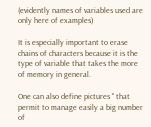(evidently names of variables used are only here of examples)

It is especially important to erase chains of characters because it is the type of variable that takes the more of memory in general.

One can also define pictures " that permit to manage easily a big number of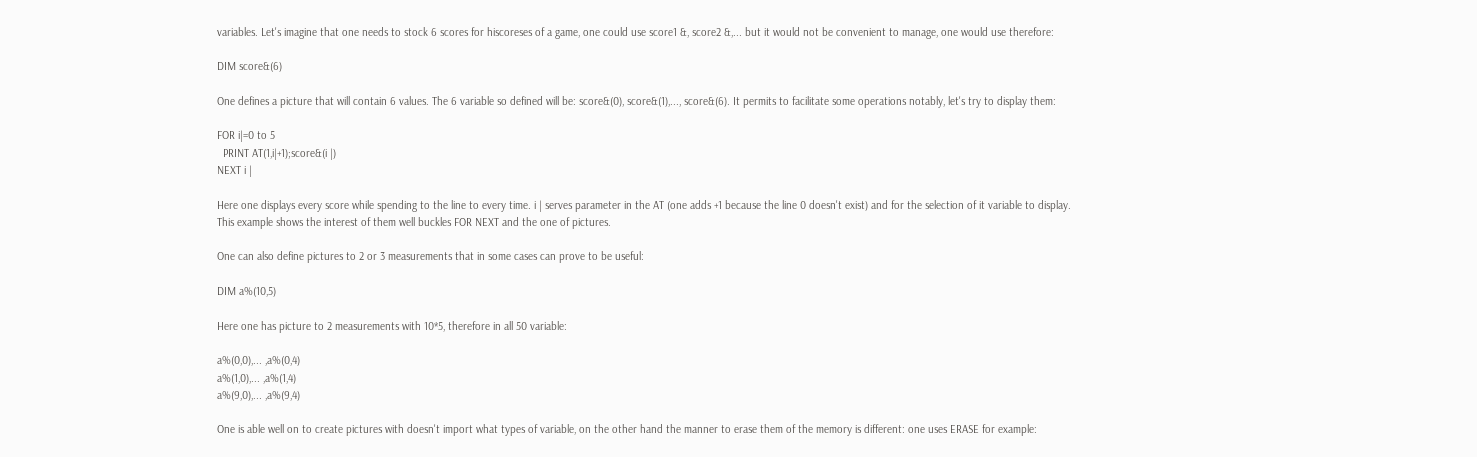variables. Let's imagine that one needs to stock 6 scores for hiscoreses of a game, one could use score1 &, score2 &,... but it would not be convenient to manage, one would use therefore:

DIM score&(6)

One defines a picture that will contain 6 values. The 6 variable so defined will be: score&(0), score&(1),..., score&(6). It permits to facilitate some operations notably, let's try to display them:

FOR i|=0 to 5
  PRINT AT(1,i|+1);score&(i |)
NEXT i |

Here one displays every score while spending to the line to every time. i | serves parameter in the AT (one adds +1 because the line 0 doesn't exist) and for the selection of it variable to display. This example shows the interest of them well buckles FOR NEXT and the one of pictures.

One can also define pictures to 2 or 3 measurements that in some cases can prove to be useful:

DIM a%(10,5)

Here one has picture to 2 measurements with 10*5, therefore in all 50 variable:

a%(0,0),... ,a%(0,4)
a%(1,0),... ,a%(1,4)
a%(9,0),... ,a%(9,4)

One is able well on to create pictures with doesn't import what types of variable, on the other hand the manner to erase them of the memory is different: one uses ERASE for example: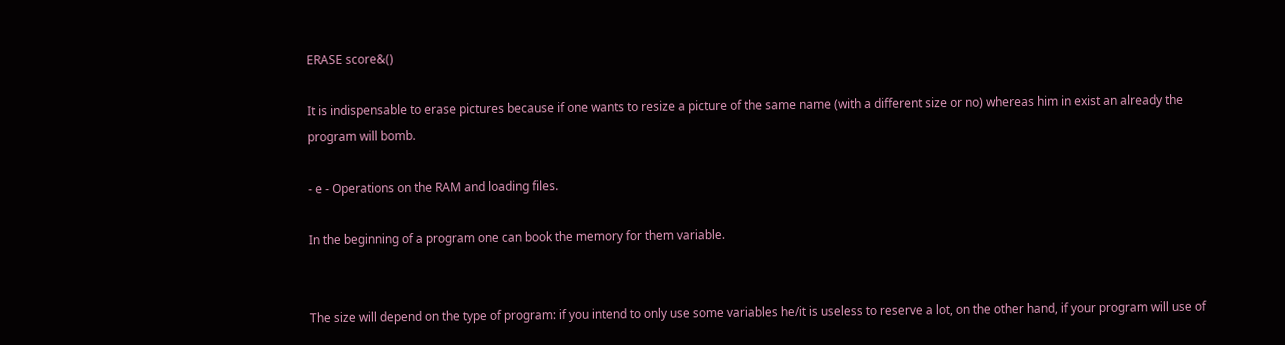ERASE score&()

It is indispensable to erase pictures because if one wants to resize a picture of the same name (with a different size or no) whereas him in exist an already the program will bomb.

- e - Operations on the RAM and loading files.

In the beginning of a program one can book the memory for them variable.


The size will depend on the type of program: if you intend to only use some variables he/it is useless to reserve a lot, on the other hand, if your program will use of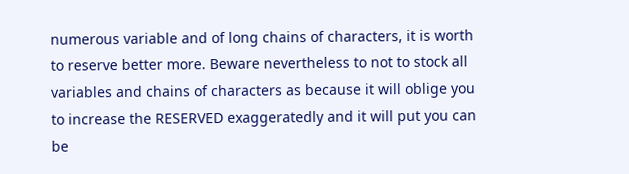numerous variable and of long chains of characters, it is worth to reserve better more. Beware nevertheless to not to stock all variables and chains of characters as because it will oblige you to increase the RESERVED exaggeratedly and it will put you can be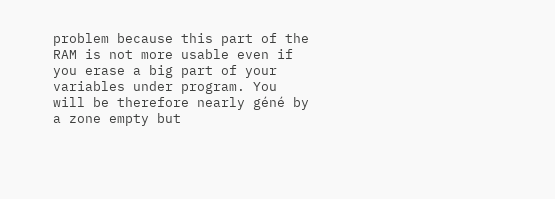problem because this part of the RAM is not more usable even if you erase a big part of your variables under program. You will be therefore nearly géné by a zone empty but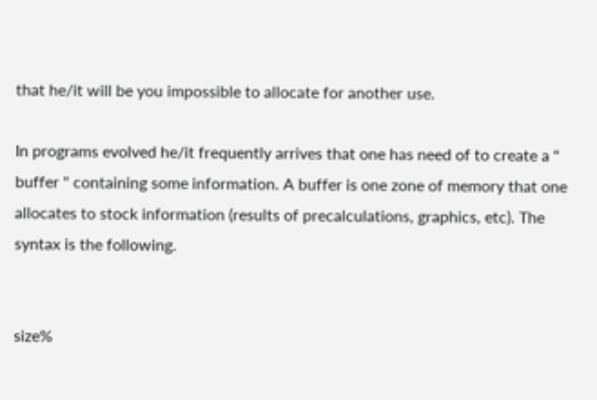that he/it will be you impossible to allocate for another use.

In programs evolved he/it frequently arrives that one has need of to create a " buffer " containing some information. A buffer is one zone of memory that one allocates to stock information (results of precalculations, graphics, etc). The syntax is the following.


size%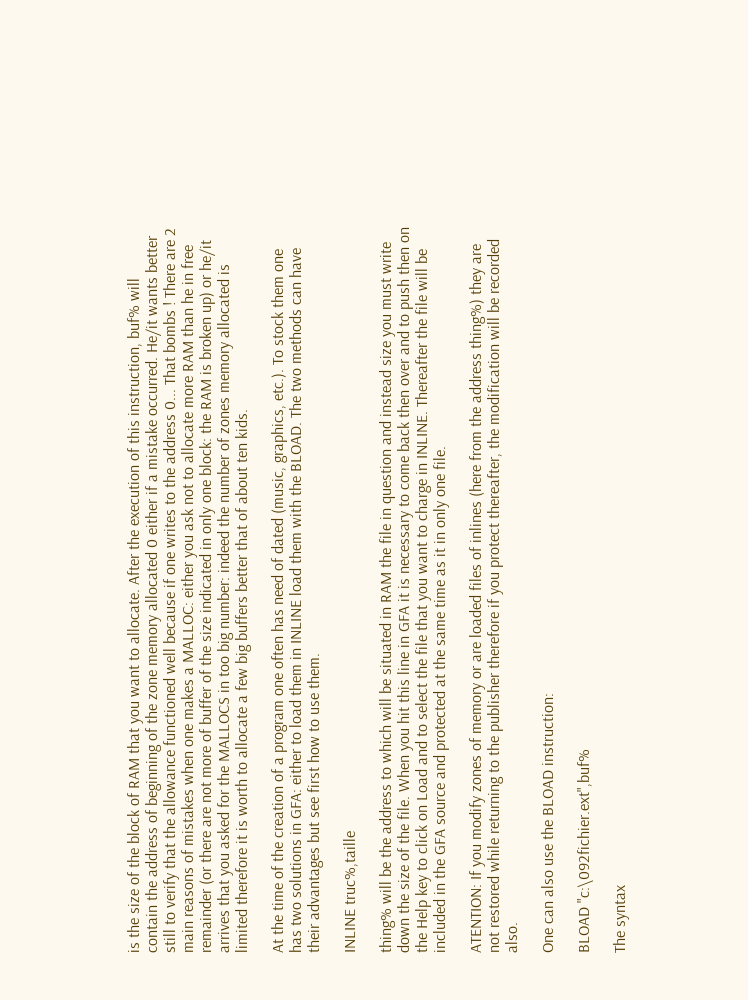is the size of the block of RAM that you want to allocate. After the execution of this instruction, buf% will contain the address of beginning of the zone memory allocated 0 either if a mistake occurred. He/it wants better still to verify that the allowance functioned well because if one writes to the address 0... That bombs ! There are 2 main reasons of mistakes when one makes a MALLOC: either you ask not to allocate more RAM than he in free remainder (or there are not more of buffer of the size indicated in only one block: the RAM is broken up) or he/it arrives that you asked for the MALLOCS in too big number: indeed the number of zones memory allocated is limited therefore it is worth to allocate a few big buffers better that of about ten kids.

At the time of the creation of a program one often has need of dated (music, graphics, etc.). To stock them one has two solutions in GFA: either to load them in INLINE load them with the BLOAD. The two methods can have their advantages but see first how to use them.

INLINE truc%,taille

thing% will be the address to which will be situated in RAM the file in question and instead size you must write down the size of the file. When you hit this line in GFA it is necessary to come back then over and to push then on the Help key to click on Load and to select the file that you want to charge in INLINE. Thereafter the file will be included in the GFA source and protected at the same time as it in only one file.

ATENTION: If you modify zones of memory or are loaded files of inlines (here from the address thing%) they are not restored while returning to the publisher therefore if you protect thereafter, the modification will be recorded also.

One can also use the BLOAD instruction:

BLOAD "c:\092fichier.ext",buf%

The syntax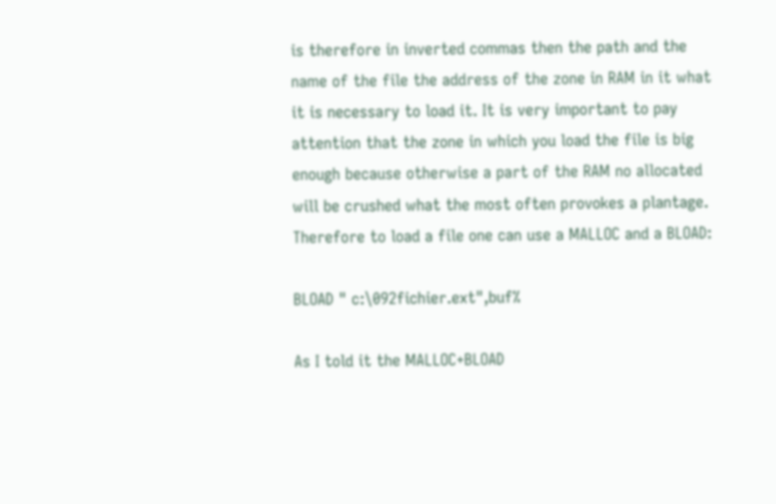is therefore in inverted commas then the path and the name of the file the address of the zone in RAM in it what it is necessary to load it. It is very important to pay attention that the zone in which you load the file is big enough because otherwise a part of the RAM no allocated will be crushed what the most often provokes a plantage. Therefore to load a file one can use a MALLOC and a BLOAD:

BLOAD " c:\092fichier.ext",buf%

As I told it the MALLOC+BLOAD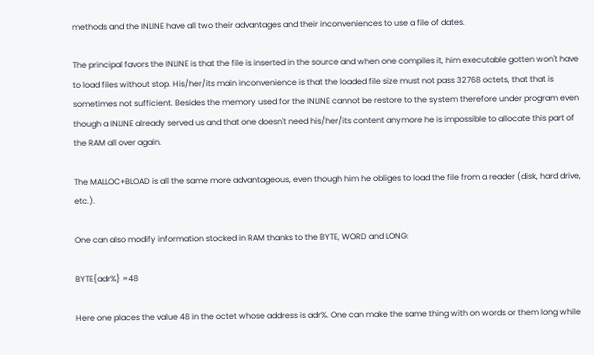methods and the INLINE have all two their advantages and their inconveniences to use a file of dates.

The principal favors the INLINE is that the file is inserted in the source and when one compiles it, him executable gotten won't have to load files without stop. His/her/its main inconvenience is that the loaded file size must not pass 32768 octets, that that is sometimes not sufficient. Besides the memory used for the INLINE cannot be restore to the system therefore under program even though a INLINE already served us and that one doesn't need his/her/its content anymore he is impossible to allocate this part of the RAM all over again.

The MALLOC+BLOAD is all the same more advantageous, even though him he obliges to load the file from a reader (disk, hard drive, etc.).

One can also modify information stocked in RAM thanks to the BYTE, WORD and LONG:

BYTE{adr%} =48

Here one places the value 48 in the octet whose address is adr%. One can make the same thing with on words or them long while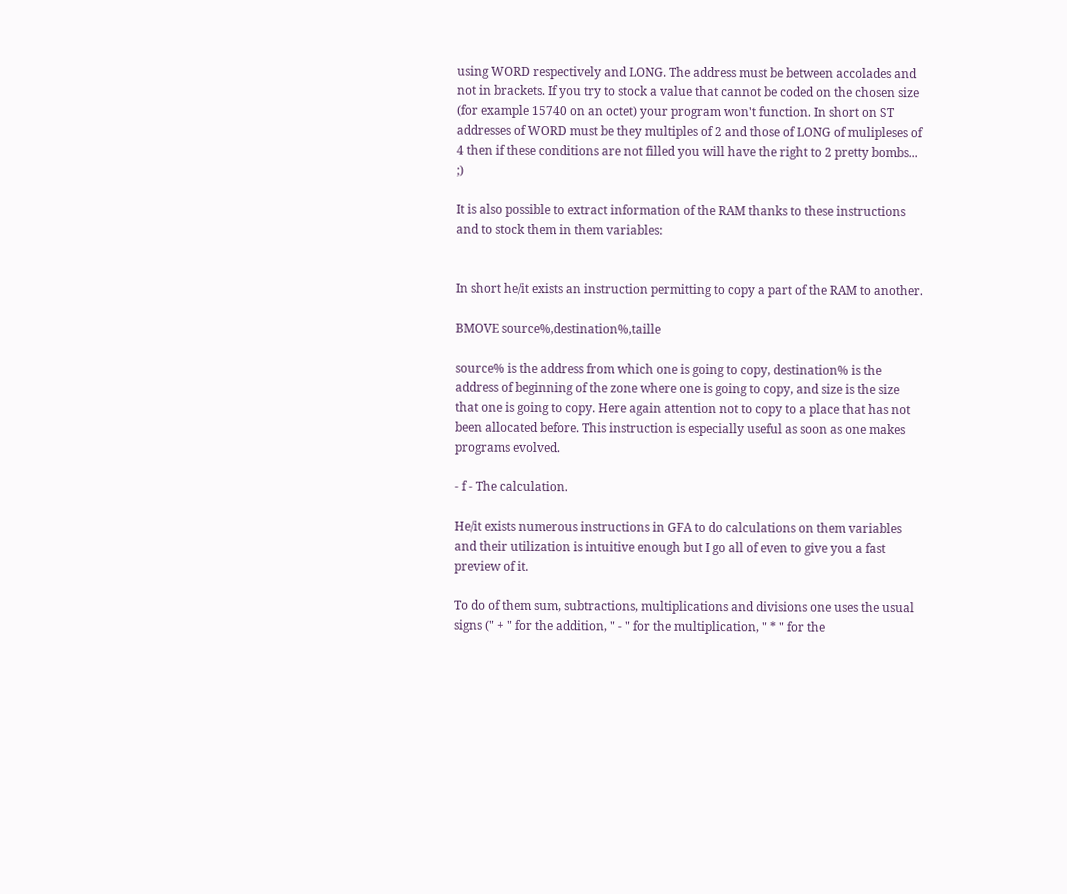using WORD respectively and LONG. The address must be between accolades and not in brackets. If you try to stock a value that cannot be coded on the chosen size (for example 15740 on an octet) your program won't function. In short on ST addresses of WORD must be they multiples of 2 and those of LONG of mulipleses of 4 then if these conditions are not filled you will have the right to 2 pretty bombs... ;)

It is also possible to extract information of the RAM thanks to these instructions and to stock them in them variables:


In short he/it exists an instruction permitting to copy a part of the RAM to another.

BMOVE source%,destination%,taille

source% is the address from which one is going to copy, destination% is the address of beginning of the zone where one is going to copy, and size is the size that one is going to copy. Here again attention not to copy to a place that has not been allocated before. This instruction is especially useful as soon as one makes programs evolved.

- f - The calculation.

He/it exists numerous instructions in GFA to do calculations on them variables and their utilization is intuitive enough but I go all of even to give you a fast preview of it.

To do of them sum, subtractions, multiplications and divisions one uses the usual signs (" + " for the addition, " - " for the multiplication, " * " for the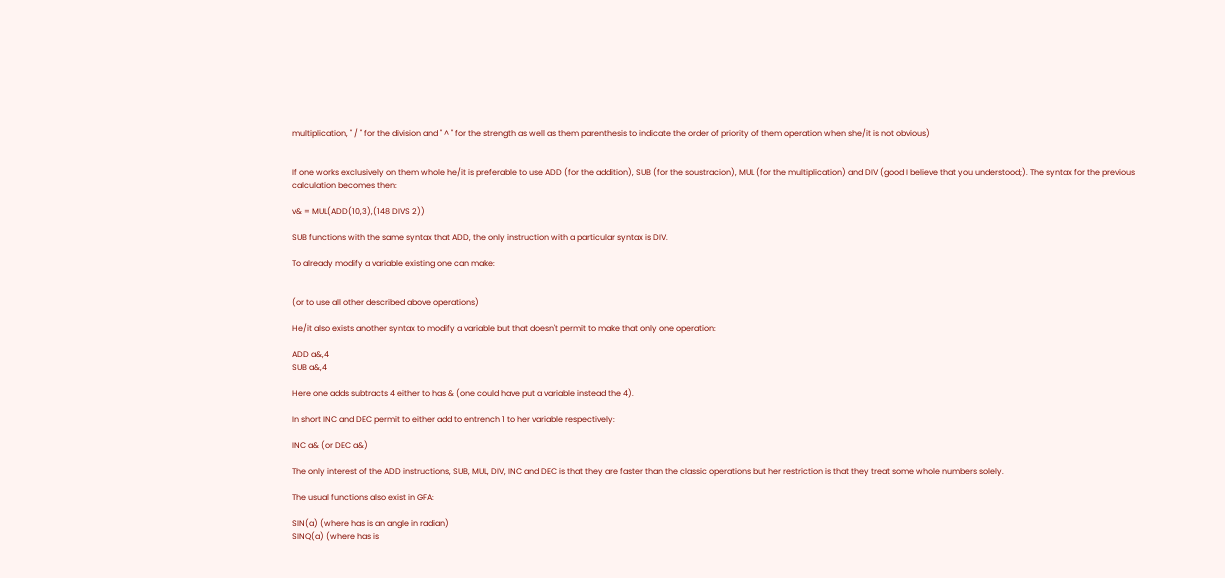multiplication, " / " for the division and " ^ " for the strength as well as them parenthesis to indicate the order of priority of them operation when she/it is not obvious)


If one works exclusively on them whole he/it is preferable to use ADD (for the addition), SUB (for the soustracion), MUL (for the multiplication) and DIV (good I believe that you understood;). The syntax for the previous calculation becomes then:

v& = MUL(ADD(10,3),(148 DIVS 2))

SUB functions with the same syntax that ADD, the only instruction with a particular syntax is DIV.

To already modify a variable existing one can make:


(or to use all other described above operations)

He/it also exists another syntax to modify a variable but that doesn't permit to make that only one operation:

ADD a&,4
SUB a&,4

Here one adds subtracts 4 either to has & (one could have put a variable instead the 4).

In short INC and DEC permit to either add to entrench 1 to her variable respectively:

INC a& (or DEC a&)

The only interest of the ADD instructions, SUB, MUL, DIV, INC and DEC is that they are faster than the classic operations but her restriction is that they treat some whole numbers solely.

The usual functions also exist in GFA:

SIN(a) (where has is an angle in radian)
SINQ(a) (where has is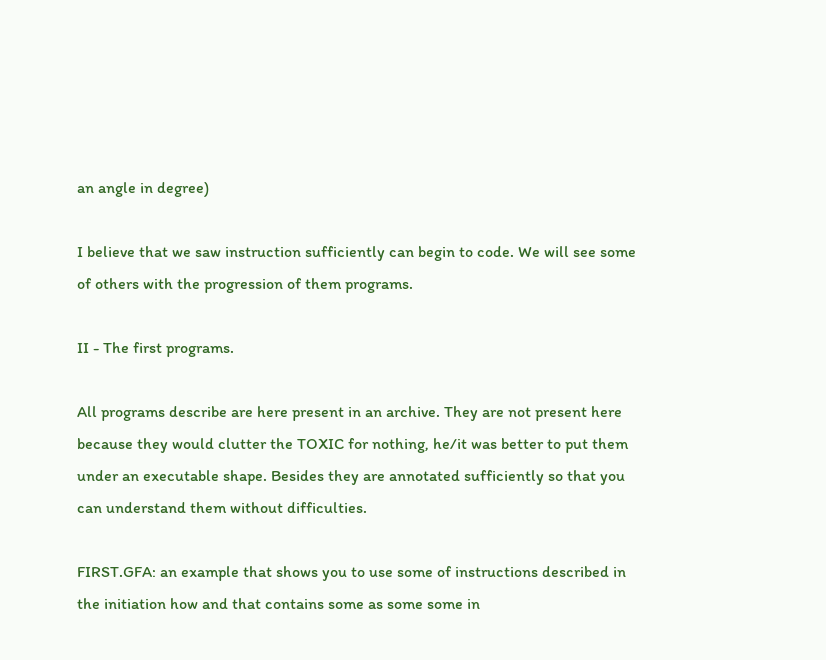an angle in degree)

I believe that we saw instruction sufficiently can begin to code. We will see some of others with the progression of them programs.

II - The first programs.

All programs describe are here present in an archive. They are not present here because they would clutter the TOXIC for nothing, he/it was better to put them under an executable shape. Besides they are annotated sufficiently so that you can understand them without difficulties.

FIRST.GFA: an example that shows you to use some of instructions described in the initiation how and that contains some as some some in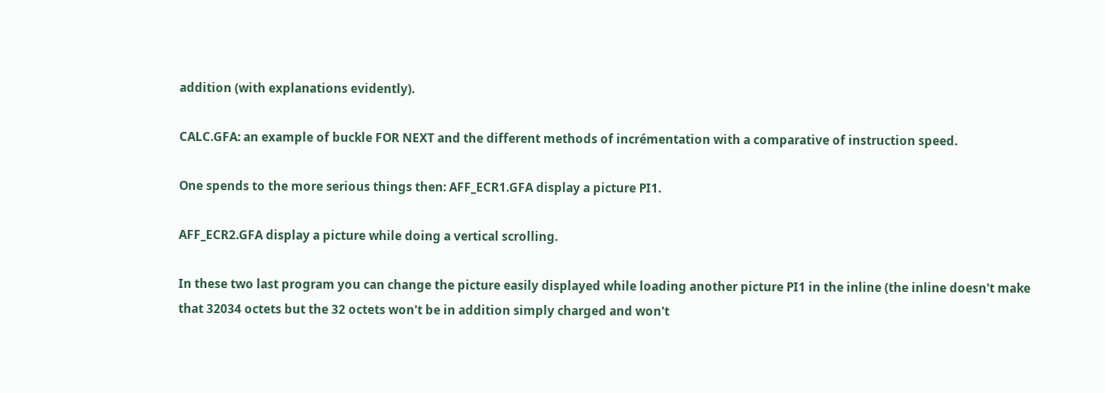addition (with explanations evidently).

CALC.GFA: an example of buckle FOR NEXT and the different methods of incrémentation with a comparative of instruction speed.

One spends to the more serious things then: AFF_ECR1.GFA display a picture PI1.

AFF_ECR2.GFA display a picture while doing a vertical scrolling.

In these two last program you can change the picture easily displayed while loading another picture PI1 in the inline (the inline doesn't make that 32034 octets but the 32 octets won't be in addition simply charged and won't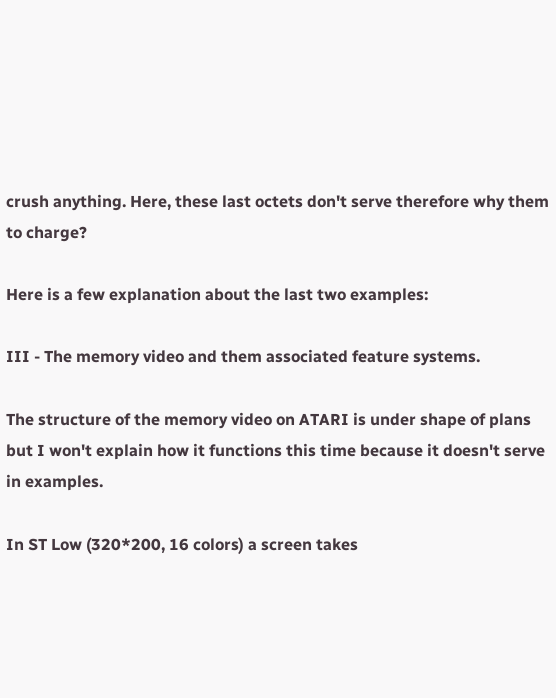crush anything. Here, these last octets don't serve therefore why them to charge?

Here is a few explanation about the last two examples:

III - The memory video and them associated feature systems.

The structure of the memory video on ATARI is under shape of plans but I won't explain how it functions this time because it doesn't serve in examples.

In ST Low (320*200, 16 colors) a screen takes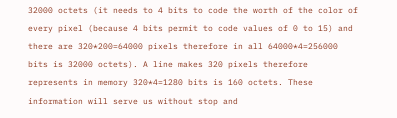32000 octets (it needs to 4 bits to code the worth of the color of every pixel (because 4 bits permit to code values of 0 to 15) and there are 320*200=64000 pixels therefore in all 64000*4=256000 bits is 32000 octets). A line makes 320 pixels therefore represents in memory 320*4=1280 bits is 160 octets. These information will serve us without stop and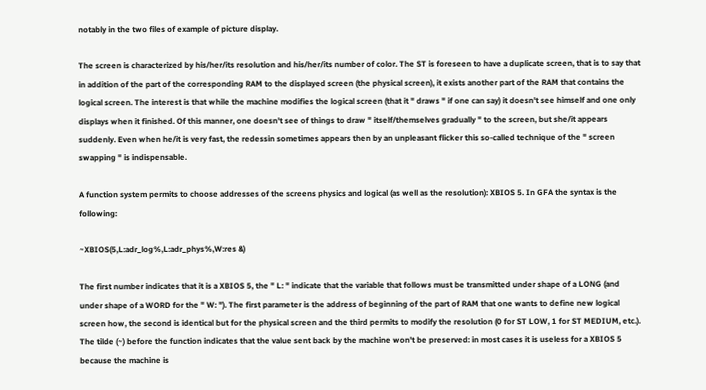notably in the two files of example of picture display.

The screen is characterized by his/her/its resolution and his/her/its number of color. The ST is foreseen to have a duplicate screen, that is to say that in addition of the part of the corresponding RAM to the displayed screen (the physical screen), it exists another part of the RAM that contains the logical screen. The interest is that while the machine modifies the logical screen (that it " draws " if one can say) it doesn't see himself and one only displays when it finished. Of this manner, one doesn't see of things to draw " itself/themselves gradually " to the screen, but she/it appears suddenly. Even when he/it is very fast, the redessin sometimes appears then by an unpleasant flicker this so-called technique of the " screen swapping " is indispensable.

A function system permits to choose addresses of the screens physics and logical (as well as the resolution): XBIOS 5. In GFA the syntax is the following:

~XBIOS(5,L:adr_log%,L:adr_phys%,W:res &)

The first number indicates that it is a XBIOS 5, the " L: " indicate that the variable that follows must be transmitted under shape of a LONG (and under shape of a WORD for the " W: "). The first parameter is the address of beginning of the part of RAM that one wants to define new logical screen how, the second is identical but for the physical screen and the third permits to modify the resolution (0 for ST LOW, 1 for ST MEDIUM, etc.). The tilde (~) before the function indicates that the value sent back by the machine won't be preserved: in most cases it is useless for a XBIOS 5 because the machine is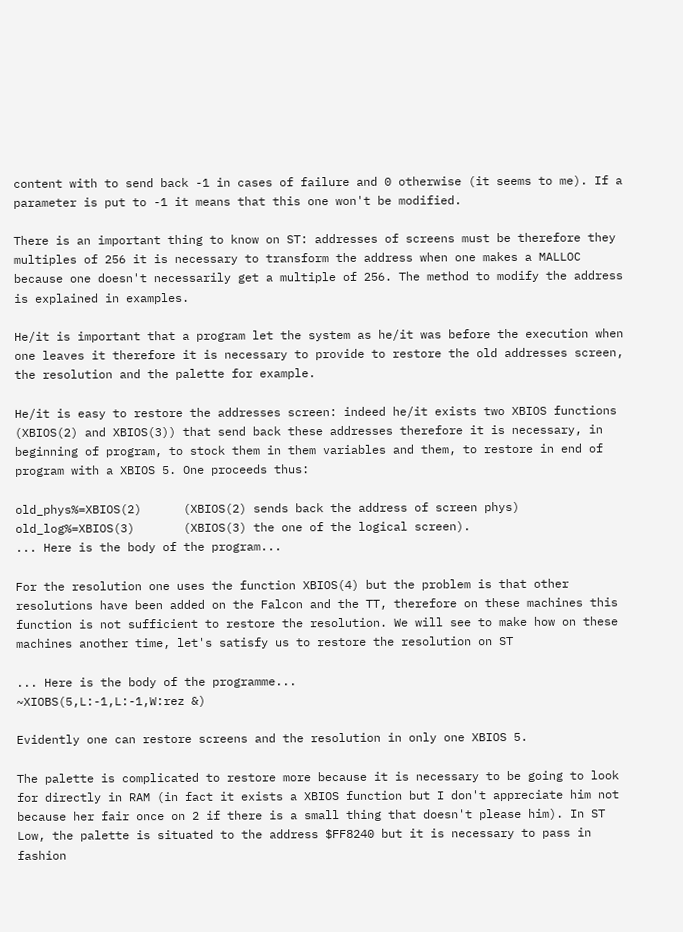content with to send back -1 in cases of failure and 0 otherwise (it seems to me). If a parameter is put to -1 it means that this one won't be modified.

There is an important thing to know on ST: addresses of screens must be therefore they multiples of 256 it is necessary to transform the address when one makes a MALLOC because one doesn't necessarily get a multiple of 256. The method to modify the address is explained in examples.

He/it is important that a program let the system as he/it was before the execution when one leaves it therefore it is necessary to provide to restore the old addresses screen, the resolution and the palette for example.

He/it is easy to restore the addresses screen: indeed he/it exists two XBIOS functions (XBIOS(2) and XBIOS(3)) that send back these addresses therefore it is necessary, in beginning of program, to stock them in them variables and them, to restore in end of program with a XBIOS 5. One proceeds thus:

old_phys%=XBIOS(2)      (XBIOS(2) sends back the address of screen phys)
old_log%=XBIOS(3)       (XBIOS(3) the one of the logical screen).
... Here is the body of the program...

For the resolution one uses the function XBIOS(4) but the problem is that other resolutions have been added on the Falcon and the TT, therefore on these machines this function is not sufficient to restore the resolution. We will see to make how on these machines another time, let's satisfy us to restore the resolution on ST

... Here is the body of the programme...
~XIOBS(5,L:-1,L:-1,W:rez &)

Evidently one can restore screens and the resolution in only one XBIOS 5.

The palette is complicated to restore more because it is necessary to be going to look for directly in RAM (in fact it exists a XBIOS function but I don't appreciate him not because her fair once on 2 if there is a small thing that doesn't please him). In ST Low, the palette is situated to the address $FF8240 but it is necessary to pass in fashion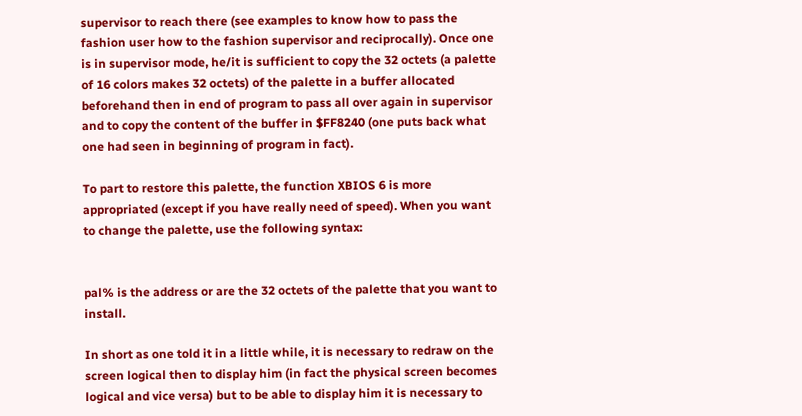supervisor to reach there (see examples to know how to pass the fashion user how to the fashion supervisor and reciprocally). Once one is in supervisor mode, he/it is sufficient to copy the 32 octets (a palette of 16 colors makes 32 octets) of the palette in a buffer allocated beforehand then in end of program to pass all over again in supervisor and to copy the content of the buffer in $FF8240 (one puts back what one had seen in beginning of program in fact).

To part to restore this palette, the function XBIOS 6 is more appropriated (except if you have really need of speed). When you want to change the palette, use the following syntax:


pal% is the address or are the 32 octets of the palette that you want to install.

In short as one told it in a little while, it is necessary to redraw on the screen logical then to display him (in fact the physical screen becomes logical and vice versa) but to be able to display him it is necessary to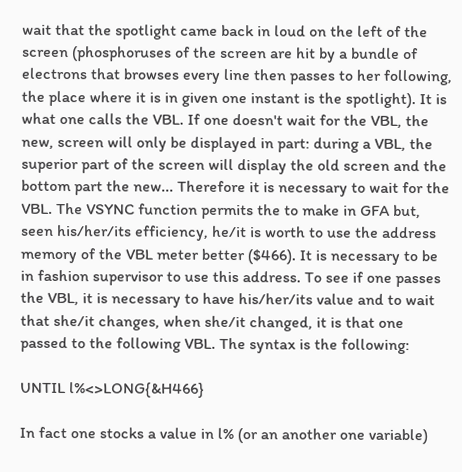wait that the spotlight came back in loud on the left of the screen (phosphoruses of the screen are hit by a bundle of electrons that browses every line then passes to her following, the place where it is in given one instant is the spotlight). It is what one calls the VBL. If one doesn't wait for the VBL, the new, screen will only be displayed in part: during a VBL, the superior part of the screen will display the old screen and the bottom part the new... Therefore it is necessary to wait for the VBL. The VSYNC function permits the to make in GFA but, seen his/her/its efficiency, he/it is worth to use the address memory of the VBL meter better ($466). It is necessary to be in fashion supervisor to use this address. To see if one passes the VBL, it is necessary to have his/her/its value and to wait that she/it changes, when she/it changed, it is that one passed to the following VBL. The syntax is the following:

UNTIL l%<>LONG{&H466}

In fact one stocks a value in l% (or an another one variable)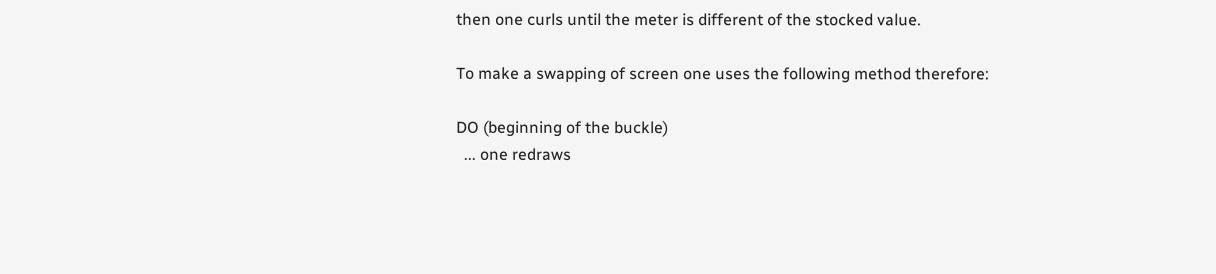then one curls until the meter is different of the stocked value.

To make a swapping of screen one uses the following method therefore:

DO (beginning of the buckle)
  ... one redraws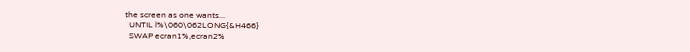the screen as one wants...
  UNTIL l%\060\062LONG{&H466}
  SWAP ecran1%,ecran2%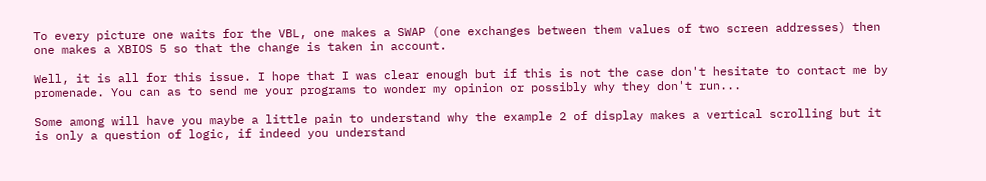To every picture one waits for the VBL, one makes a SWAP (one exchanges between them values of two screen addresses) then one makes a XBIOS 5 so that the change is taken in account.

Well, it is all for this issue. I hope that I was clear enough but if this is not the case don't hesitate to contact me by promenade. You can as to send me your programs to wonder my opinion or possibly why they don't run...

Some among will have you maybe a little pain to understand why the example 2 of display makes a vertical scrolling but it is only a question of logic, if indeed you understand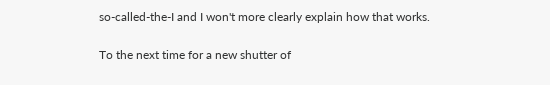so-called-the-I and I won't more clearly explain how that works.

To the next time for a new shutter of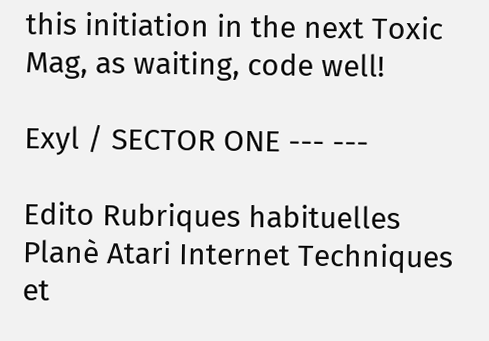this initiation in the next Toxic Mag, as waiting, code well!

Exyl / SECTOR ONE --- ---

Edito Rubriques habituelles Planè Atari Internet Techniques et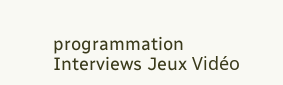programmation Interviews Jeux Vidéo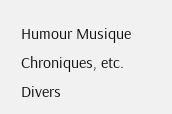Humour Musique Chroniques, etc. Divers